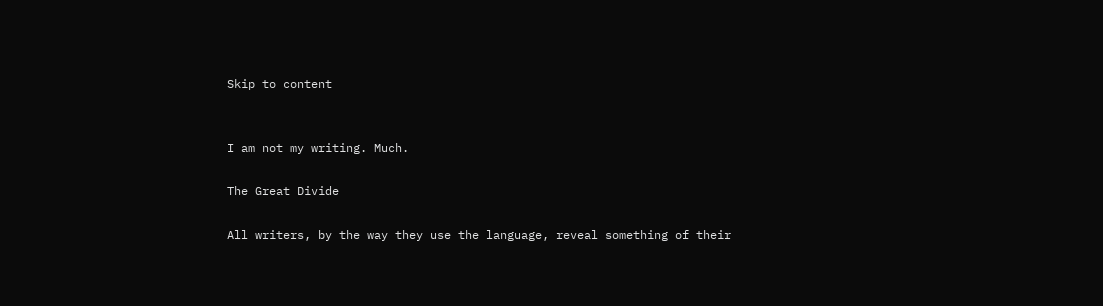Skip to content


I am not my writing. Much.

The Great Divide

All writers, by the way they use the language, reveal something of their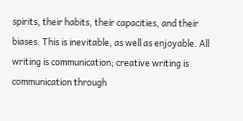spirits, their habits, their capacities, and their biases. This is inevitable, as well as enjoyable. All writing is communication; creative writing is communication through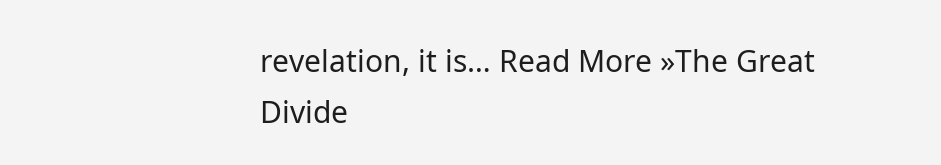revelation, it is… Read More »The Great Divide